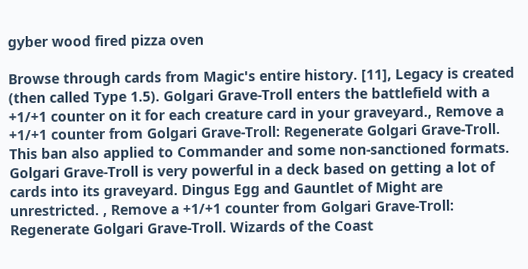gyber wood fired pizza oven

Browse through cards from Magic's entire history. [11], Legacy is created (then called Type 1.5). Golgari Grave-Troll enters the battlefield with a +1/+1 counter on it for each creature card in your graveyard., Remove a +1/+1 counter from Golgari Grave-Troll: Regenerate Golgari Grave-Troll. This ban also applied to Commander and some non-sanctioned formats. Golgari Grave-Troll is very powerful in a deck based on getting a lot of cards into its graveyard. Dingus Egg and Gauntlet of Might are unrestricted. , Remove a +1/+1 counter from Golgari Grave-Troll: Regenerate Golgari Grave-Troll. Wizards of the Coast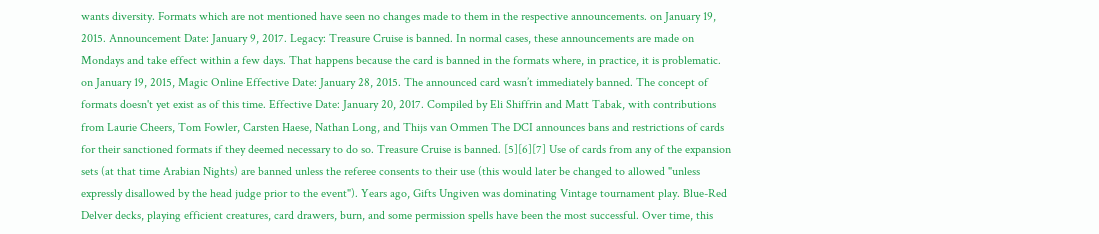wants diversity. Formats which are not mentioned have seen no changes made to them in the respective announcements. on January 19, 2015. Announcement Date: January 9, 2017. Legacy: Treasure Cruise is banned. In normal cases, these announcements are made on Mondays and take effect within a few days. That happens because the card is banned in the formats where, in practice, it is problematic. on January 19, 2015, Magic Online Effective Date: January 28, 2015. The announced card wasn’t immediately banned. The concept of formats doesn't yet exist as of this time. Effective Date: January 20, 2017. Compiled by Eli Shiffrin and Matt Tabak, with contributions from Laurie Cheers, Tom Fowler, Carsten Haese, Nathan Long, and Thijs van Ommen The DCI announces bans and restrictions of cards for their sanctioned formats if they deemed necessary to do so. Treasure Cruise is banned. [5][6][7] Use of cards from any of the expansion sets (at that time Arabian Nights) are banned unless the referee consents to their use (this would later be changed to allowed "unless expressly disallowed by the head judge prior to the event"). Years ago, Gifts Ungiven was dominating Vintage tournament play. Blue-Red Delver decks, playing efficient creatures, card drawers, burn, and some permission spells have been the most successful. Over time, this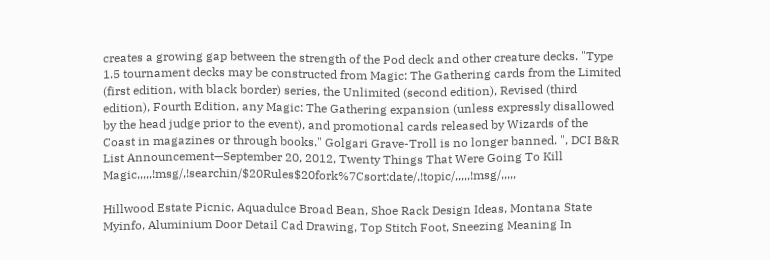creates a growing gap between the strength of the Pod deck and other creature decks. "Type 1.5 tournament decks may be constructed from Magic: The Gathering cards from the Limited (first edition, with black border) series, the Unlimited (second edition), Revised (third edition), Fourth Edition, any Magic: The Gathering expansion (unless expressly disallowed by the head judge prior to the event), and promotional cards released by Wizards of the Coast in magazines or through books." Golgari Grave-Troll is no longer banned. ", DCI B&R List Announcement—September 20, 2012, Twenty Things That Were Going To Kill Magic,,,,,!msg/,!searchin/$20Rules$20fork%7Csort:date/,!topic/,,,,,!msg/,,,,,

Hillwood Estate Picnic, Aquadulce Broad Bean, Shoe Rack Design Ideas, Montana State Myinfo, Aluminium Door Detail Cad Drawing, Top Stitch Foot, Sneezing Meaning In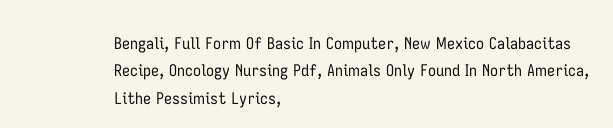Bengali, Full Form Of Basic In Computer, New Mexico Calabacitas Recipe, Oncology Nursing Pdf, Animals Only Found In North America, Lithe Pessimist Lyrics,